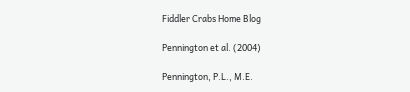Fiddler Crabs Home Blog

Pennington et al. (2004)

Pennington, P.L., M.E.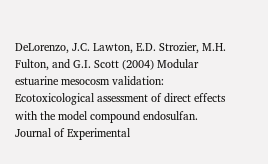DeLorenzo, J.C. Lawton, E.D. Strozier, M.H. Fulton, and G.I. Scott (2004) Modular estuarine mesocosm validation: Ecotoxicological assessment of direct effects with the model compound endosulfan. Journal of Experimental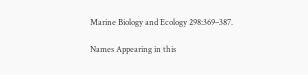Marine Biology and Ecology 298:369–387.

Names Appearing in this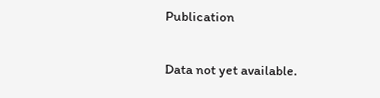Publication

Data not yet available.